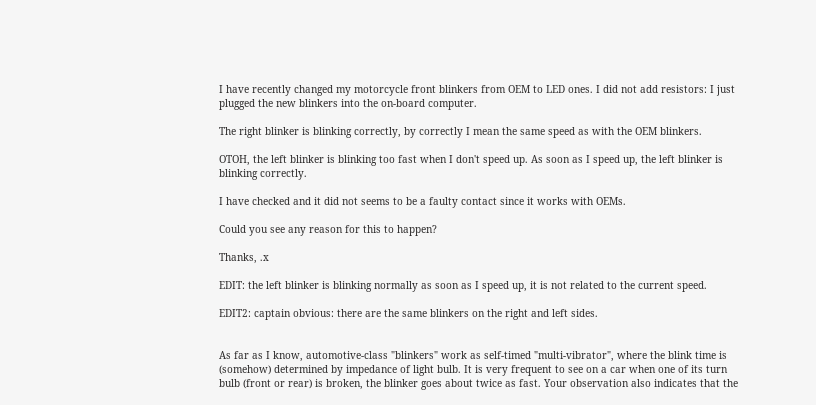I have recently changed my motorcycle front blinkers from OEM to LED ones. I did not add resistors: I just plugged the new blinkers into the on-board computer.

The right blinker is blinking correctly, by correctly I mean the same speed as with the OEM blinkers.

OTOH, the left blinker is blinking too fast when I don't speed up. As soon as I speed up, the left blinker is blinking correctly.

I have checked and it did not seems to be a faulty contact since it works with OEMs.

Could you see any reason for this to happen?

Thanks, .x

EDIT: the left blinker is blinking normally as soon as I speed up, it is not related to the current speed.

EDIT2: captain obvious: there are the same blinkers on the right and left sides.


As far as I know, automotive-class "blinkers" work as self-timed "multi-vibrator", where the blink time is (somehow) determined by impedance of light bulb. It is very frequent to see on a car when one of its turn bulb (front or rear) is broken, the blinker goes about twice as fast. Your observation also indicates that the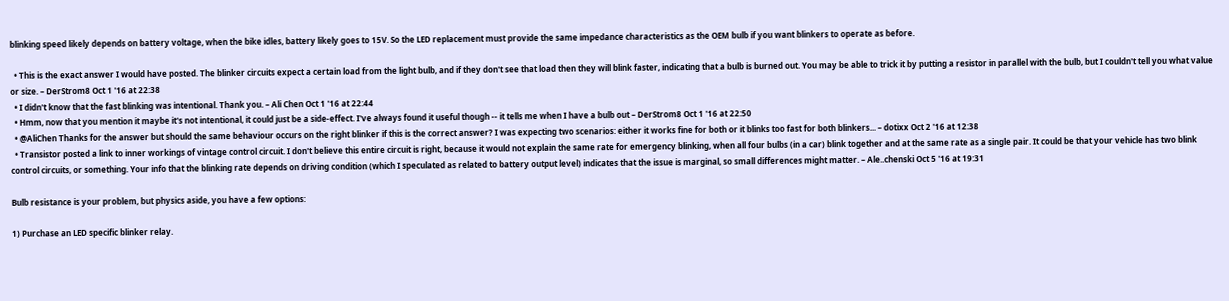blinking speed likely depends on battery voltage, when the bike idles, battery likely goes to 15V. So the LED replacement must provide the same impedance characteristics as the OEM bulb if you want blinkers to operate as before.

  • This is the exact answer I would have posted. The blinker circuits expect a certain load from the light bulb, and if they don't see that load then they will blink faster, indicating that a bulb is burned out. You may be able to trick it by putting a resistor in parallel with the bulb, but I couldn't tell you what value or size. – DerStrom8 Oct 1 '16 at 22:38
  • I didn't know that the fast blinking was intentional. Thank you. – Ali Chen Oct 1 '16 at 22:44
  • Hmm, now that you mention it maybe it's not intentional, it could just be a side-effect. I've always found it useful though -- it tells me when I have a bulb out – DerStrom8 Oct 1 '16 at 22:50
  • @AliChen Thanks for the answer but should the same behaviour occurs on the right blinker if this is the correct answer? I was expecting two scenarios: either it works fine for both or it blinks too fast for both blinkers... – dotixx Oct 2 '16 at 12:38
  • Transistor posted a link to inner workings of vintage control circuit. I don't believe this entire circuit is right, because it would not explain the same rate for emergency blinking, when all four bulbs (in a car) blink together and at the same rate as a single pair. It could be that your vehicle has two blink control circuits, or something. Your info that the blinking rate depends on driving condition (which I speculated as related to battery output level) indicates that the issue is marginal, so small differences might matter. – Ale..chenski Oct 5 '16 at 19:31

Bulb resistance is your problem, but physics aside, you have a few options:

1) Purchase an LED specific blinker relay.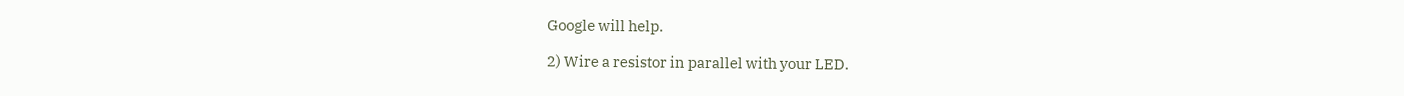Google will help.

2) Wire a resistor in parallel with your LED.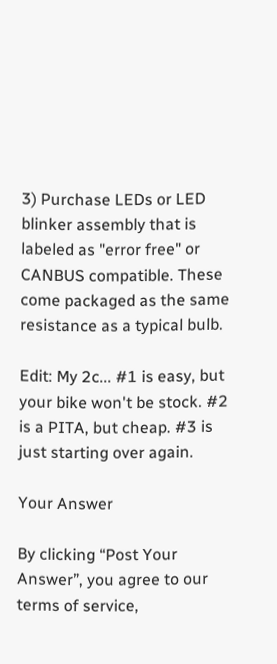3) Purchase LEDs or LED blinker assembly that is labeled as "error free" or CANBUS compatible. These come packaged as the same resistance as a typical bulb.

Edit: My 2c... #1 is easy, but your bike won't be stock. #2 is a PITA, but cheap. #3 is just starting over again.

Your Answer

By clicking “Post Your Answer”, you agree to our terms of service,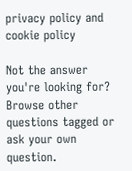privacy policy and cookie policy

Not the answer you're looking for? Browse other questions tagged or ask your own question.